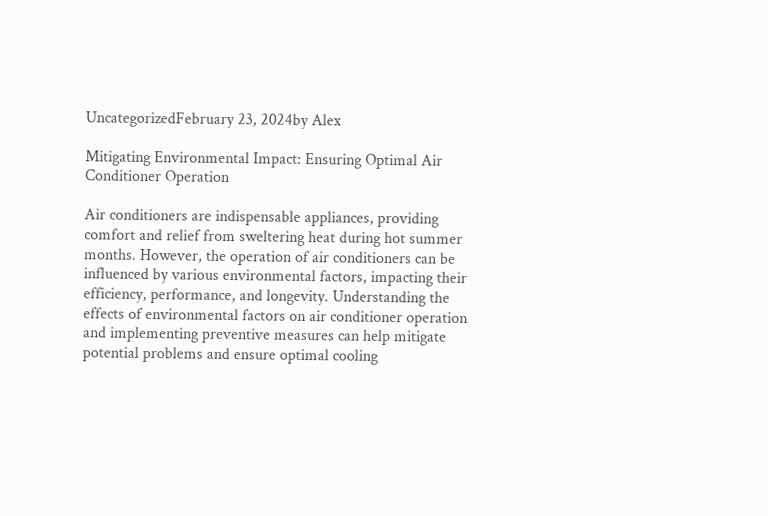UncategorizedFebruary 23, 2024by Alex

Mitigating Environmental Impact: Ensuring Optimal Air Conditioner Operation

Air conditioners are indispensable appliances, providing comfort and relief from sweltering heat during hot summer months. However, the operation of air conditioners can be influenced by various environmental factors, impacting their efficiency, performance, and longevity. Understanding the effects of environmental factors on air conditioner operation and implementing preventive measures can help mitigate potential problems and ensure optimal cooling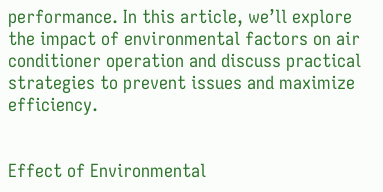performance. In this article, we’ll explore the impact of environmental factors on air conditioner operation and discuss practical strategies to prevent issues and maximize efficiency.


Effect of Environmental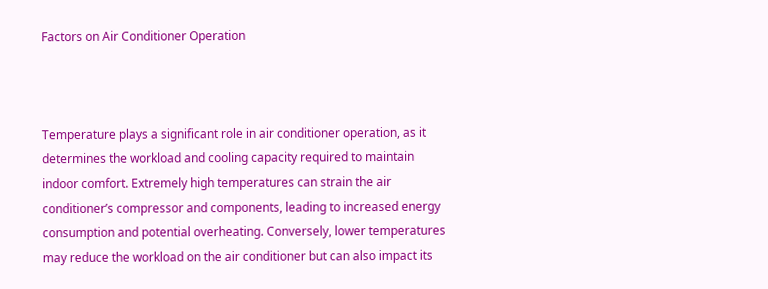Factors on Air Conditioner Operation



Temperature plays a significant role in air conditioner operation, as it determines the workload and cooling capacity required to maintain indoor comfort. Extremely high temperatures can strain the air conditioner’s compressor and components, leading to increased energy consumption and potential overheating. Conversely, lower temperatures may reduce the workload on the air conditioner but can also impact its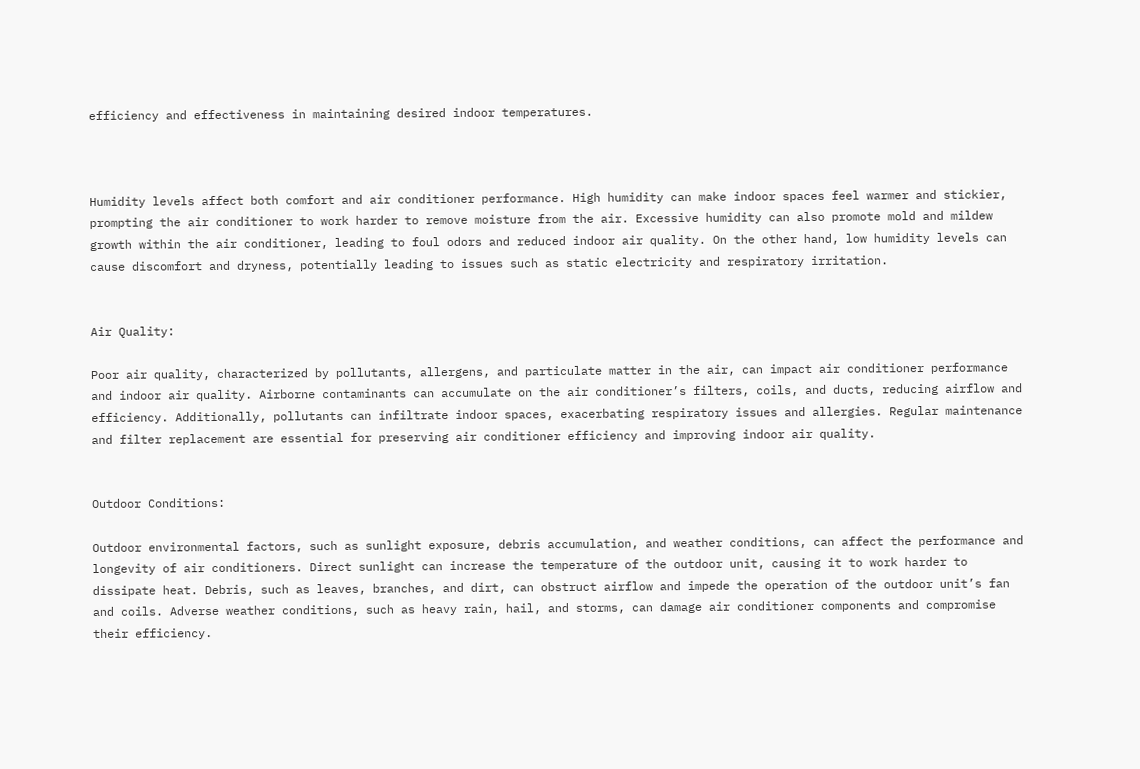efficiency and effectiveness in maintaining desired indoor temperatures.



Humidity levels affect both comfort and air conditioner performance. High humidity can make indoor spaces feel warmer and stickier, prompting the air conditioner to work harder to remove moisture from the air. Excessive humidity can also promote mold and mildew growth within the air conditioner, leading to foul odors and reduced indoor air quality. On the other hand, low humidity levels can cause discomfort and dryness, potentially leading to issues such as static electricity and respiratory irritation.


Air Quality:

Poor air quality, characterized by pollutants, allergens, and particulate matter in the air, can impact air conditioner performance and indoor air quality. Airborne contaminants can accumulate on the air conditioner’s filters, coils, and ducts, reducing airflow and efficiency. Additionally, pollutants can infiltrate indoor spaces, exacerbating respiratory issues and allergies. Regular maintenance and filter replacement are essential for preserving air conditioner efficiency and improving indoor air quality.


Outdoor Conditions:

Outdoor environmental factors, such as sunlight exposure, debris accumulation, and weather conditions, can affect the performance and longevity of air conditioners. Direct sunlight can increase the temperature of the outdoor unit, causing it to work harder to dissipate heat. Debris, such as leaves, branches, and dirt, can obstruct airflow and impede the operation of the outdoor unit’s fan and coils. Adverse weather conditions, such as heavy rain, hail, and storms, can damage air conditioner components and compromise their efficiency.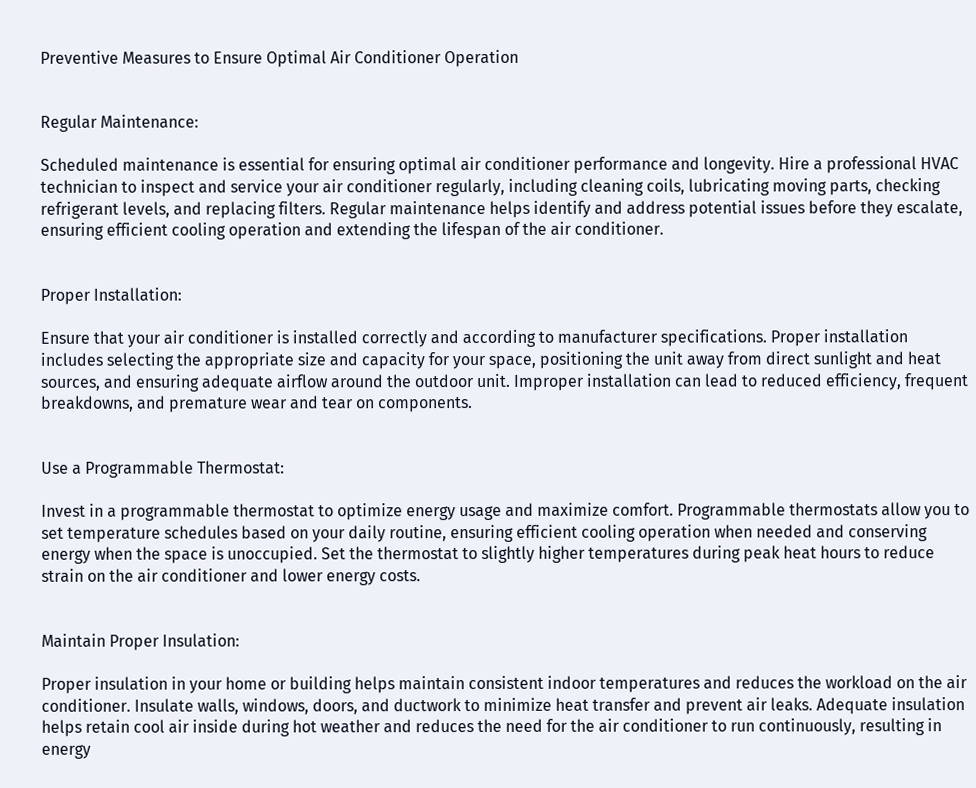Preventive Measures to Ensure Optimal Air Conditioner Operation


Regular Maintenance:

Scheduled maintenance is essential for ensuring optimal air conditioner performance and longevity. Hire a professional HVAC technician to inspect and service your air conditioner regularly, including cleaning coils, lubricating moving parts, checking refrigerant levels, and replacing filters. Regular maintenance helps identify and address potential issues before they escalate, ensuring efficient cooling operation and extending the lifespan of the air conditioner.


Proper Installation:

Ensure that your air conditioner is installed correctly and according to manufacturer specifications. Proper installation includes selecting the appropriate size and capacity for your space, positioning the unit away from direct sunlight and heat sources, and ensuring adequate airflow around the outdoor unit. Improper installation can lead to reduced efficiency, frequent breakdowns, and premature wear and tear on components.


Use a Programmable Thermostat:

Invest in a programmable thermostat to optimize energy usage and maximize comfort. Programmable thermostats allow you to set temperature schedules based on your daily routine, ensuring efficient cooling operation when needed and conserving energy when the space is unoccupied. Set the thermostat to slightly higher temperatures during peak heat hours to reduce strain on the air conditioner and lower energy costs.


Maintain Proper Insulation:

Proper insulation in your home or building helps maintain consistent indoor temperatures and reduces the workload on the air conditioner. Insulate walls, windows, doors, and ductwork to minimize heat transfer and prevent air leaks. Adequate insulation helps retain cool air inside during hot weather and reduces the need for the air conditioner to run continuously, resulting in energy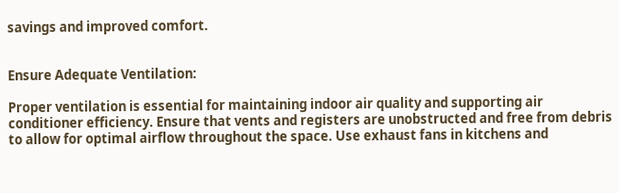savings and improved comfort.


Ensure Adequate Ventilation:

Proper ventilation is essential for maintaining indoor air quality and supporting air conditioner efficiency. Ensure that vents and registers are unobstructed and free from debris to allow for optimal airflow throughout the space. Use exhaust fans in kitchens and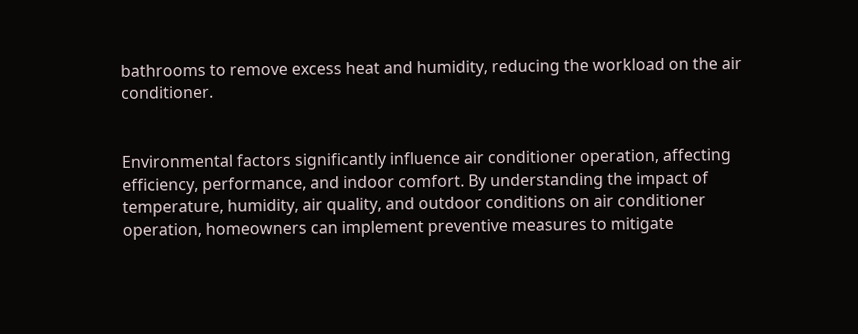bathrooms to remove excess heat and humidity, reducing the workload on the air conditioner.


Environmental factors significantly influence air conditioner operation, affecting efficiency, performance, and indoor comfort. By understanding the impact of temperature, humidity, air quality, and outdoor conditions on air conditioner operation, homeowners can implement preventive measures to mitigate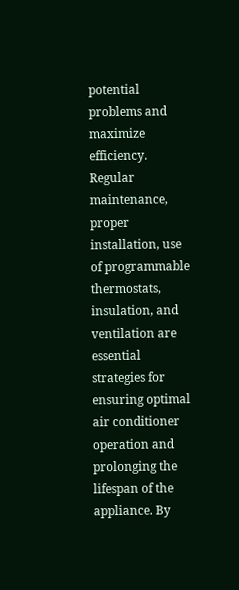potential problems and maximize efficiency. Regular maintenance, proper installation, use of programmable thermostats, insulation, and ventilation are essential strategies for ensuring optimal air conditioner operation and prolonging the lifespan of the appliance. By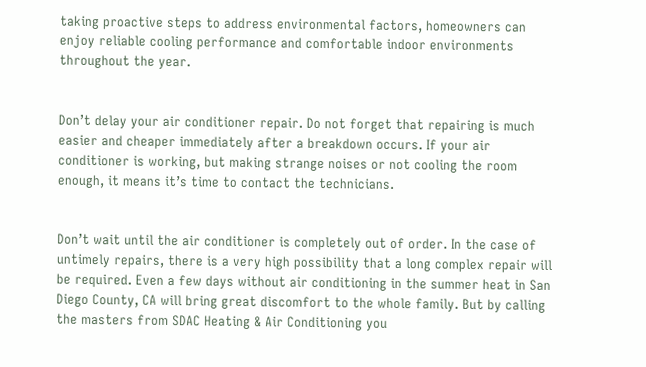taking proactive steps to address environmental factors, homeowners can enjoy reliable cooling performance and comfortable indoor environments throughout the year.


Don’t delay your air conditioner repair. Do not forget that repairing is much easier and cheaper immediately after a breakdown occurs. If your air conditioner is working, but making strange noises or not cooling the room enough, it means it’s time to contact the technicians.


Don’t wait until the air conditioner is completely out of order. In the case of untimely repairs, there is a very high possibility that a long complex repair will be required. Even a few days without air conditioning in the summer heat in San Diego County, CA will bring great discomfort to the whole family. But by calling the masters from SDAC Heating & Air Conditioning you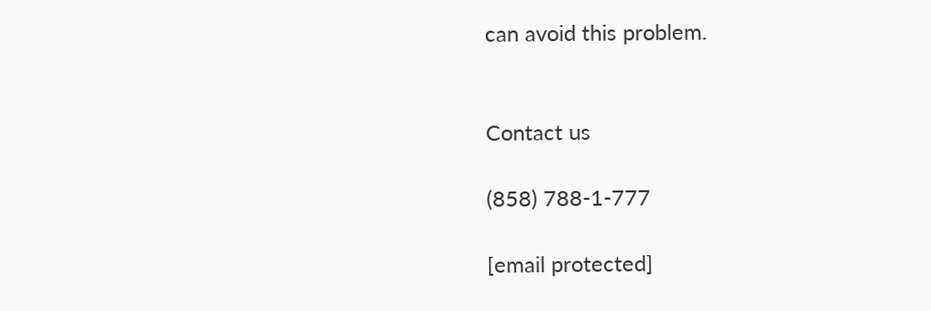can avoid this problem.


Contact us

(858) 788-1-777

[email protected]